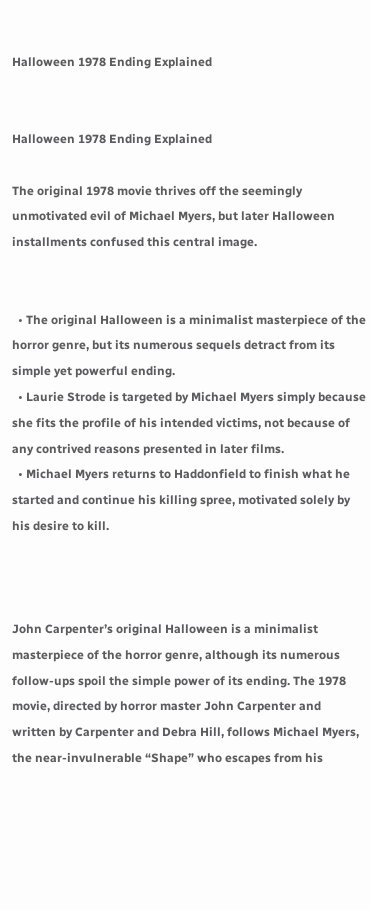Halloween 1978 Ending Explained


Halloween 1978 Ending Explained

The original 1978 movie thrives off the seemingly unmotivated evil of Michael Myers, but later Halloween installments confused this central image.


  • The original Halloween is a minimalist masterpiece of the horror genre, but its numerous sequels detract from its simple yet powerful ending.
  • Laurie Strode is targeted by Michael Myers simply because she fits the profile of his intended victims, not because of any contrived reasons presented in later films.
  • Michael Myers returns to Haddonfield to finish what he started and continue his killing spree, motivated solely by his desire to kill.



John Carpenter’s original Halloween is a minimalist masterpiece of the horror genre, although its numerous follow-ups spoil the simple power of its ending. The 1978 movie, directed by horror master John Carpenter and written by Carpenter and Debra Hill, follows Michael Myers, the near-invulnerable “Shape” who escapes from his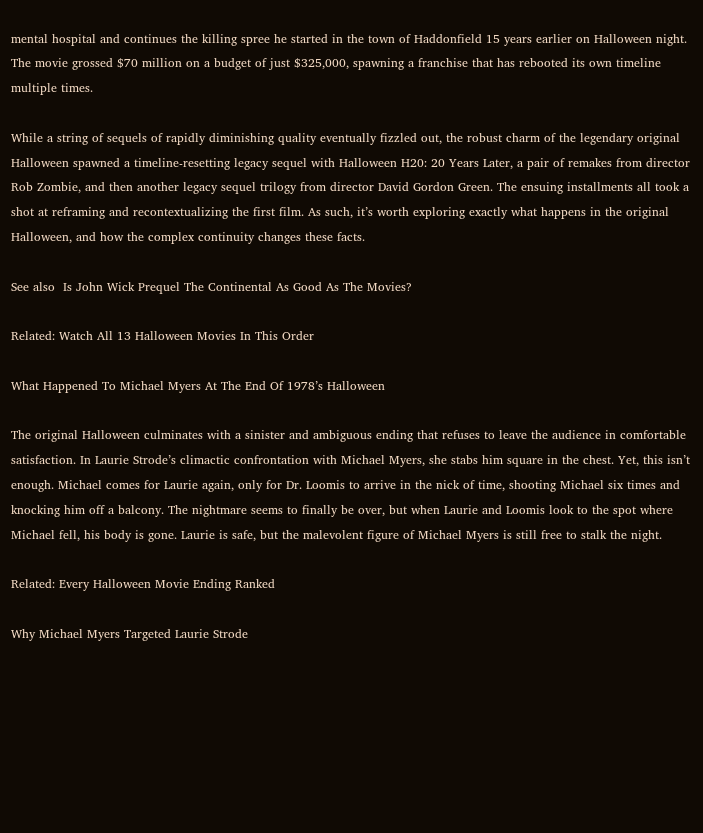mental hospital and continues the killing spree he started in the town of Haddonfield 15 years earlier on Halloween night. The movie grossed $70 million on a budget of just $325,000, spawning a franchise that has rebooted its own timeline multiple times.

While a string of sequels of rapidly diminishing quality eventually fizzled out, the robust charm of the legendary original Halloween spawned a timeline-resetting legacy sequel with Halloween H20: 20 Years Later, a pair of remakes from director Rob Zombie, and then another legacy sequel trilogy from director David Gordon Green. The ensuing installments all took a shot at reframing and recontextualizing the first film. As such, it’s worth exploring exactly what happens in the original Halloween, and how the complex continuity changes these facts.

See also  Is John Wick Prequel The Continental As Good As The Movies?

Related: Watch All 13 Halloween Movies In This Order

What Happened To Michael Myers At The End Of 1978’s Halloween

The original Halloween culminates with a sinister and ambiguous ending that refuses to leave the audience in comfortable satisfaction. In Laurie Strode’s climactic confrontation with Michael Myers, she stabs him square in the chest. Yet, this isn’t enough. Michael comes for Laurie again, only for Dr. Loomis to arrive in the nick of time, shooting Michael six times and knocking him off a balcony. The nightmare seems to finally be over, but when Laurie and Loomis look to the spot where Michael fell, his body is gone. Laurie is safe, but the malevolent figure of Michael Myers is still free to stalk the night.

Related: Every Halloween Movie Ending Ranked

Why Michael Myers Targeted Laurie Strode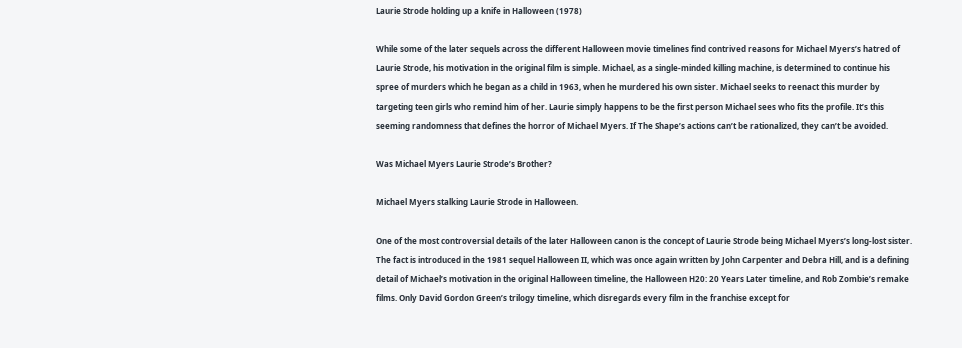Laurie Strode holding up a knife in Halloween (1978)

While some of the later sequels across the different Halloween movie timelines find contrived reasons for Michael Myers’s hatred of Laurie Strode, his motivation in the original film is simple. Michael, as a single-minded killing machine, is determined to continue his spree of murders which he began as a child in 1963, when he murdered his own sister. Michael seeks to reenact this murder by targeting teen girls who remind him of her. Laurie simply happens to be the first person Michael sees who fits the profile. It’s this seeming randomness that defines the horror of Michael Myers. If The Shape’s actions can’t be rationalized, they can’t be avoided.

Was Michael Myers Laurie Strode’s Brother?

Michael Myers stalking Laurie Strode in Halloween.

One of the most controversial details of the later Halloween canon is the concept of Laurie Strode being Michael Myers’s long-lost sister. The fact is introduced in the 1981 sequel Halloween II, which was once again written by John Carpenter and Debra Hill, and is a defining detail of Michael’s motivation in the original Halloween timeline, the Halloween H20: 20 Years Later timeline, and Rob Zombie’s remake films. Only David Gordon Green’s trilogy timeline, which disregards every film in the franchise except for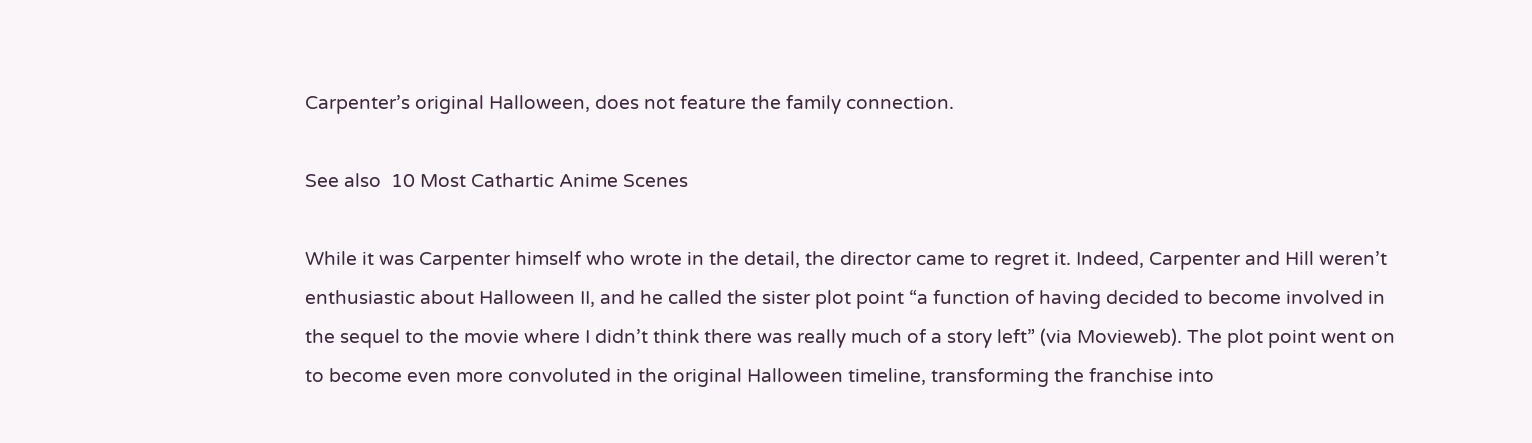Carpenter’s original Halloween, does not feature the family connection.

See also  10 Most Cathartic Anime Scenes

While it was Carpenter himself who wrote in the detail, the director came to regret it. Indeed, Carpenter and Hill weren’t enthusiastic about Halloween II, and he called the sister plot point “a function of having decided to become involved in the sequel to the movie where I didn’t think there was really much of a story left” (via Movieweb). The plot point went on to become even more convoluted in the original Halloween timeline, transforming the franchise into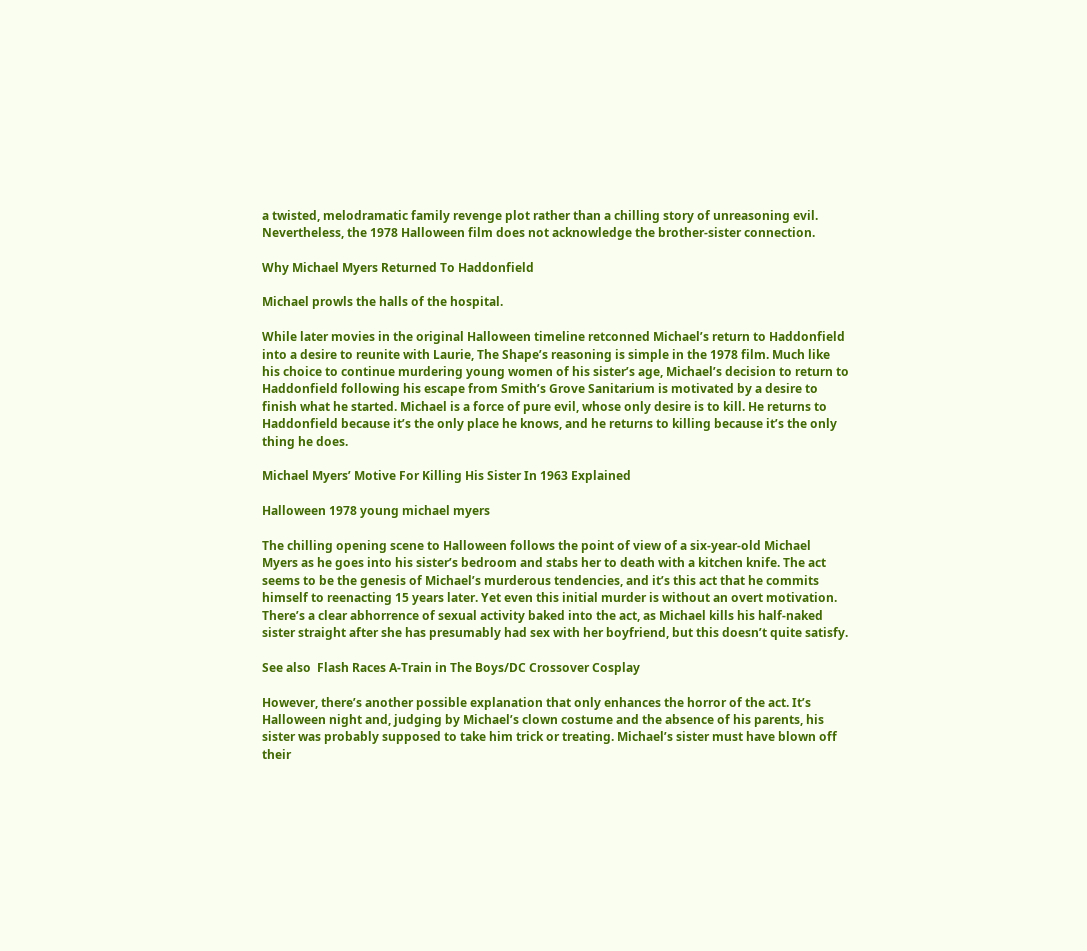a twisted, melodramatic family revenge plot rather than a chilling story of unreasoning evil. Nevertheless, the 1978 Halloween film does not acknowledge the brother-sister connection.

Why Michael Myers Returned To Haddonfield

Michael prowls the halls of the hospital.

While later movies in the original Halloween timeline retconned Michael’s return to Haddonfield into a desire to reunite with Laurie, The Shape’s reasoning is simple in the 1978 film. Much like his choice to continue murdering young women of his sister’s age, Michael’s decision to return to Haddonfield following his escape from Smith’s Grove Sanitarium is motivated by a desire to finish what he started. Michael is a force of pure evil, whose only desire is to kill. He returns to Haddonfield because it’s the only place he knows, and he returns to killing because it’s the only thing he does.

Michael Myers’ Motive For Killing His Sister In 1963 Explained

Halloween 1978 young michael myers

The chilling opening scene to Halloween follows the point of view of a six-year-old Michael Myers as he goes into his sister’s bedroom and stabs her to death with a kitchen knife. The act seems to be the genesis of Michael’s murderous tendencies, and it’s this act that he commits himself to reenacting 15 years later. Yet even this initial murder is without an overt motivation. There’s a clear abhorrence of sexual activity baked into the act, as Michael kills his half-naked sister straight after she has presumably had sex with her boyfriend, but this doesn’t quite satisfy.

See also  Flash Races A-Train in The Boys/DC Crossover Cosplay

However, there’s another possible explanation that only enhances the horror of the act. It’s Halloween night and, judging by Michael’s clown costume and the absence of his parents, his sister was probably supposed to take him trick or treating. Michael’s sister must have blown off their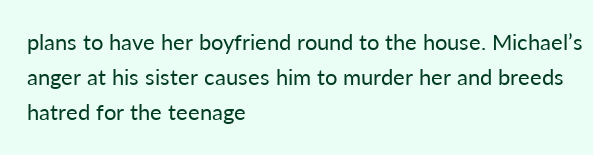plans to have her boyfriend round to the house. Michael’s anger at his sister causes him to murder her and breeds hatred for the teenage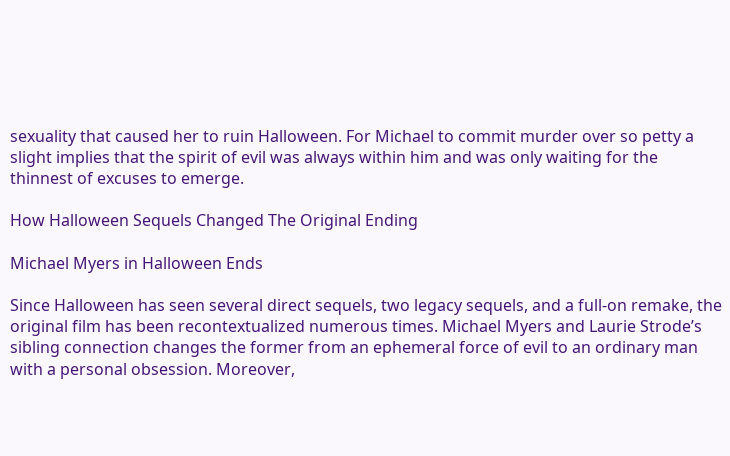sexuality that caused her to ruin Halloween. For Michael to commit murder over so petty a slight implies that the spirit of evil was always within him and was only waiting for the thinnest of excuses to emerge.

How Halloween Sequels Changed The Original Ending

Michael Myers in Halloween Ends

Since Halloween has seen several direct sequels, two legacy sequels, and a full-on remake, the original film has been recontextualized numerous times. Michael Myers and Laurie Strode’s sibling connection changes the former from an ephemeral force of evil to an ordinary man with a personal obsession. Moreover,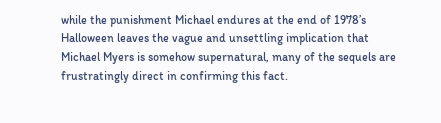while the punishment Michael endures at the end of 1978’s Halloween leaves the vague and unsettling implication that Michael Myers is somehow supernatural, many of the sequels are frustratingly direct in confirming this fact.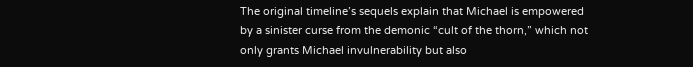The original timeline’s sequels explain that Michael is empowered by a sinister curse from the demonic “cult of the thorn,” which not only grants Michael invulnerability but also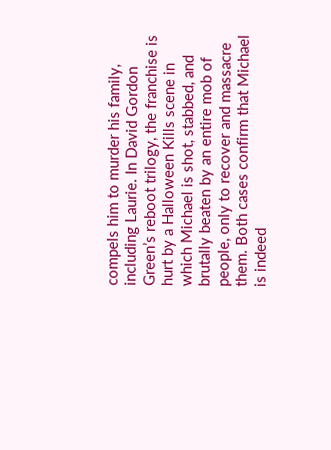compels him to murder his family, including Laurie. In David Gordon Green’s reboot trilogy, the franchise is hurt by a Halloween Kills scene in which Michael is shot, stabbed, and brutally beaten by an entire mob of people, only to recover and massacre them. Both cases confirm that Michael is indeed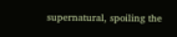supernatural, spoiling the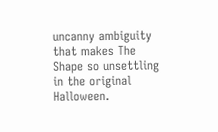uncanny ambiguity that makes The Shape so unsettling in the original Halloween.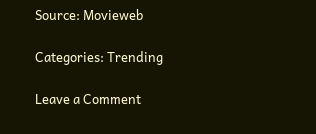Source: Movieweb

Categories: Trending

Leave a Comment